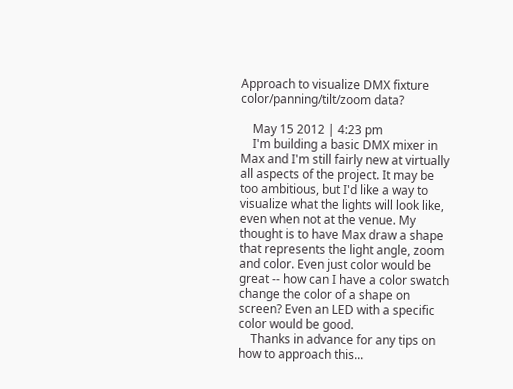Approach to visualize DMX fixture color/panning/tilt/zoom data?

    May 15 2012 | 4:23 pm
    I'm building a basic DMX mixer in Max and I'm still fairly new at virtually all aspects of the project. It may be too ambitious, but I'd like a way to visualize what the lights will look like, even when not at the venue. My thought is to have Max draw a shape that represents the light angle, zoom and color. Even just color would be great -- how can I have a color swatch change the color of a shape on screen? Even an LED with a specific color would be good.
    Thanks in advance for any tips on how to approach this...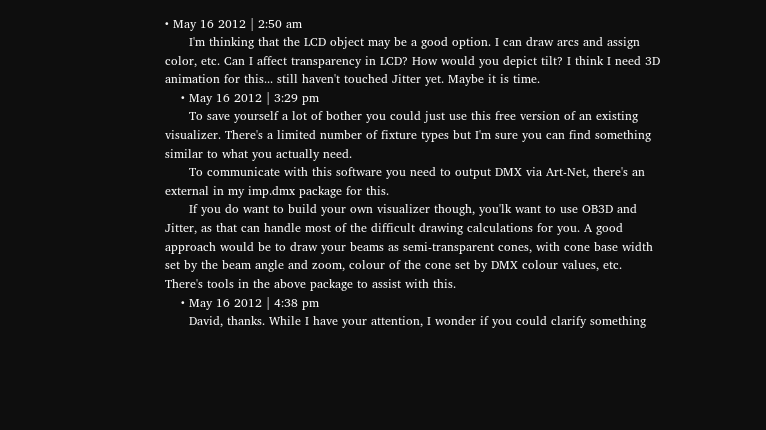• May 16 2012 | 2:50 am
      I'm thinking that the LCD object may be a good option. I can draw arcs and assign color, etc. Can I affect transparency in LCD? How would you depict tilt? I think I need 3D animation for this... still haven't touched Jitter yet. Maybe it is time.
    • May 16 2012 | 3:29 pm
      To save yourself a lot of bother you could just use this free version of an existing visualizer. There's a limited number of fixture types but I'm sure you can find something similar to what you actually need.
      To communicate with this software you need to output DMX via Art-Net, there's an external in my imp.dmx package for this.
      If you do want to build your own visualizer though, you'lk want to use OB3D and Jitter, as that can handle most of the difficult drawing calculations for you. A good approach would be to draw your beams as semi-transparent cones, with cone base width set by the beam angle and zoom, colour of the cone set by DMX colour values, etc. There's tools in the above package to assist with this.
    • May 16 2012 | 4:38 pm
      David, thanks. While I have your attention, I wonder if you could clarify something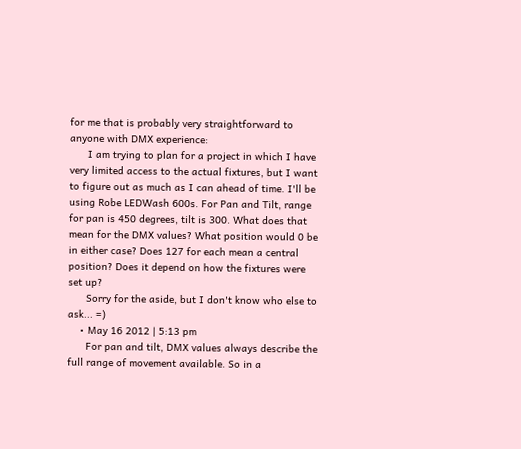for me that is probably very straightforward to anyone with DMX experience:
      I am trying to plan for a project in which I have very limited access to the actual fixtures, but I want to figure out as much as I can ahead of time. I'll be using Robe LEDWash 600s. For Pan and Tilt, range for pan is 450 degrees, tilt is 300. What does that mean for the DMX values? What position would 0 be in either case? Does 127 for each mean a central position? Does it depend on how the fixtures were set up?
      Sorry for the aside, but I don't know who else to ask... =)
    • May 16 2012 | 5:13 pm
      For pan and tilt, DMX values always describe the full range of movement available. So in a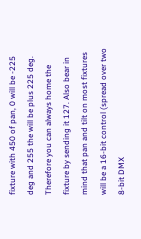fixture with 450 of pan, 0 will be -225 deg and 255 the will be plus 225 deg. Therefore you can always home the fixture by sending it 127. Also bear in mind that pan and tilt on most fixtures will be a 16-bit control (spread over two 8-bit DMX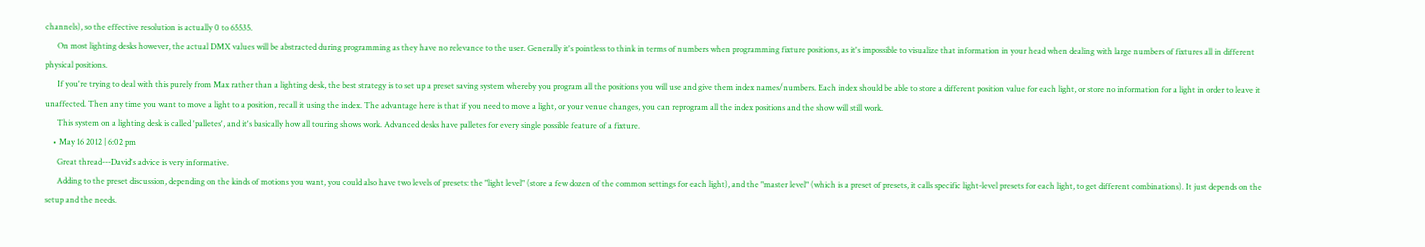channels), so the effective resolution is actually 0 to 65535.
      On most lighting desks however, the actual DMX values will be abstracted during programming as they have no relevance to the user. Generally it's pointless to think in terms of numbers when programming fixture positions, as it's impossible to visualize that information in your head when dealing with large numbers of fixtures all in different physical positions.
      If you're trying to deal with this purely from Max rather than a lighting desk, the best strategy is to set up a preset saving system whereby you program all the positions you will use and give them index names/numbers. Each index should be able to store a different position value for each light, or store no information for a light in order to leave it unaffected. Then any time you want to move a light to a position, recall it using the index. The advantage here is that if you need to move a light, or your venue changes, you can reprogram all the index positions and the show will still work.
      This system on a lighting desk is called 'palletes', and it's basically how all touring shows work. Advanced desks have palletes for every single possible feature of a fixture.
    • May 16 2012 | 6:02 pm
      Great thread---David's advice is very informative.
      Adding to the preset discussion, depending on the kinds of motions you want, you could also have two levels of presets: the "light level" (store a few dozen of the common settings for each light), and the "master level" (which is a preset of presets, it calls specific light-level presets for each light, to get different combinations). It just depends on the setup and the needs.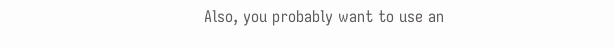Also, you probably want to use an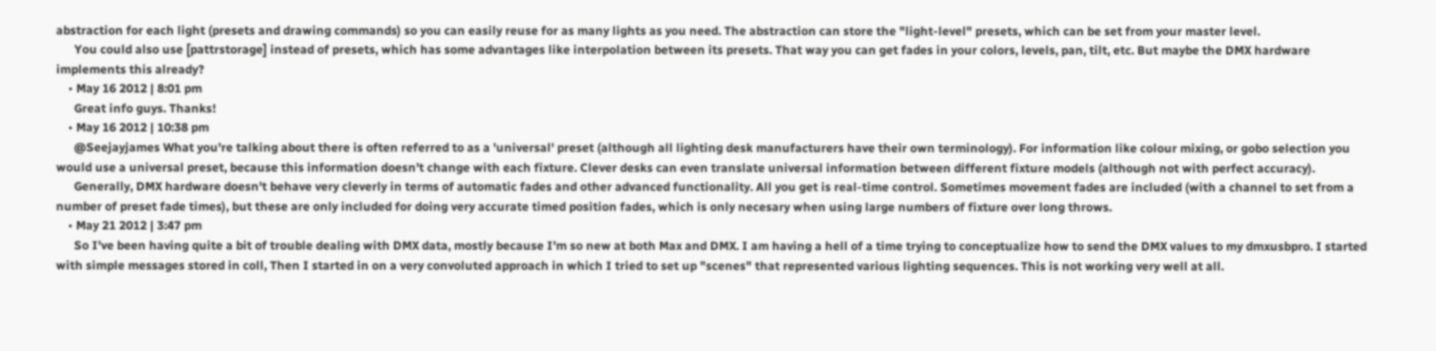abstraction for each light (presets and drawing commands) so you can easily reuse for as many lights as you need. The abstraction can store the "light-level" presets, which can be set from your master level.
      You could also use [pattrstorage] instead of presets, which has some advantages like interpolation between its presets. That way you can get fades in your colors, levels, pan, tilt, etc. But maybe the DMX hardware implements this already?
    • May 16 2012 | 8:01 pm
      Great info guys. Thanks!
    • May 16 2012 | 10:38 pm
      @Seejayjames What you're talking about there is often referred to as a 'universal' preset (although all lighting desk manufacturers have their own terminology). For information like colour mixing, or gobo selection you would use a universal preset, because this information doesn't change with each fixture. Clever desks can even translate universal information between different fixture models (although not with perfect accuracy).
      Generally, DMX hardware doesn't behave very cleverly in terms of automatic fades and other advanced functionality. All you get is real-time control. Sometimes movement fades are included (with a channel to set from a number of preset fade times), but these are only included for doing very accurate timed position fades, which is only necesary when using large numbers of fixture over long throws.
    • May 21 2012 | 3:47 pm
      So I've been having quite a bit of trouble dealing with DMX data, mostly because I'm so new at both Max and DMX. I am having a hell of a time trying to conceptualize how to send the DMX values to my dmxusbpro. I started with simple messages stored in coll, Then I started in on a very convoluted approach in which I tried to set up "scenes" that represented various lighting sequences. This is not working very well at all.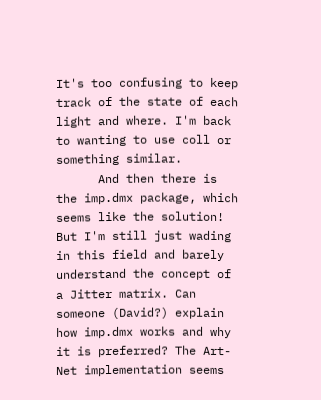It's too confusing to keep track of the state of each light and where. I'm back to wanting to use coll or something similar.
      And then there is the imp.dmx package, which seems like the solution! But I'm still just wading in this field and barely understand the concept of a Jitter matrix. Can someone (David?) explain how imp.dmx works and why it is preferred? The Art-Net implementation seems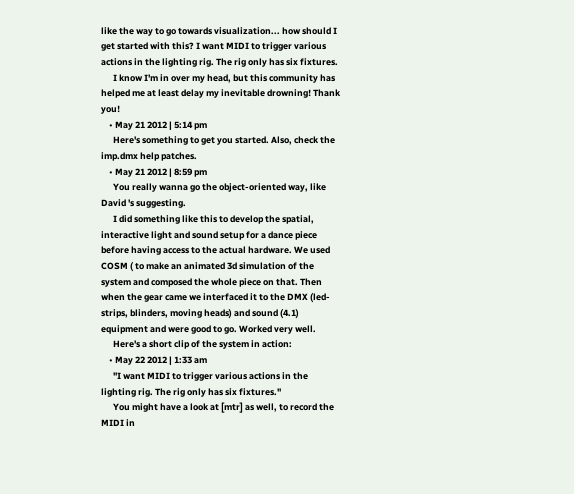like the way to go towards visualization... how should I get started with this? I want MIDI to trigger various actions in the lighting rig. The rig only has six fixtures.
      I know I'm in over my head, but this community has helped me at least delay my inevitable drowning! Thank you!
    • May 21 2012 | 5:14 pm
      Here's something to get you started. Also, check the imp.dmx help patches.
    • May 21 2012 | 8:59 pm
      You really wanna go the object-oriented way, like David 's suggesting.
      I did something like this to develop the spatial, interactive light and sound setup for a dance piece before having access to the actual hardware. We used COSM ( to make an animated 3d simulation of the system and composed the whole piece on that. Then when the gear came we interfaced it to the DMX (led-strips, blinders, moving heads) and sound (4.1) equipment and were good to go. Worked very well.
      Here's a short clip of the system in action:
    • May 22 2012 | 1:33 am
      "I want MIDI to trigger various actions in the lighting rig. The rig only has six fixtures."
      You might have a look at [mtr] as well, to record the MIDI in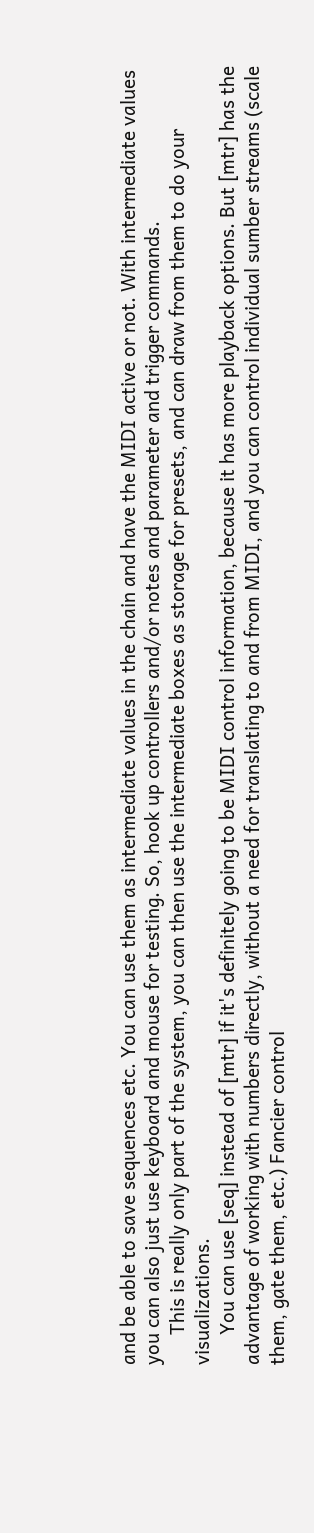and be able to save sequences etc. You can use them as intermediate values in the chain and have the MIDI active or not. With intermediate values you can also just use keyboard and mouse for testing. So, hook up controllers and/or notes and parameter and trigger commands.
      This is really only part of the system, you can then use the intermediate boxes as storage for presets, and can draw from them to do your visualizations.
      You can use [seq] instead of [mtr] if it's definitely going to be MIDI control information, because it has more playback options. But [mtr] has the advantage of working with numbers directly, without a need for translating to and from MIDI, and you can control individual sumber streams (scale them, gate them, etc.) Fancier control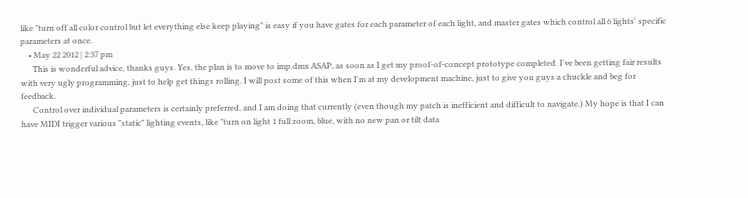like "turn off all color control but let everything else keep playing" is easy if you have gates for each parameter of each light, and master gates which control all 6 lights' specific parameters at once.
    • May 22 2012 | 2:37 pm
      This is wonderful advice, thanks guys. Yes, the plan is to move to imp.dmx ASAP, as soon as I get my proof-of-concept prototype completed. I've been getting fair results with very ugly programming, just to help get things rolling. I will post some of this when I'm at my development machine, just to give you guys a chuckle and beg for feedback.
      Control over individual parameters is certainly preferred, and I am doing that currently (even though my patch is inefficient and difficult to navigate.) My hope is that I can have MIDI trigger various "static" lighting events, like "turn on light 1 full zoom, blue, with no new pan or tilt data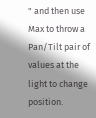" and then use Max to throw a Pan/Tilt pair of values at the light to change position.